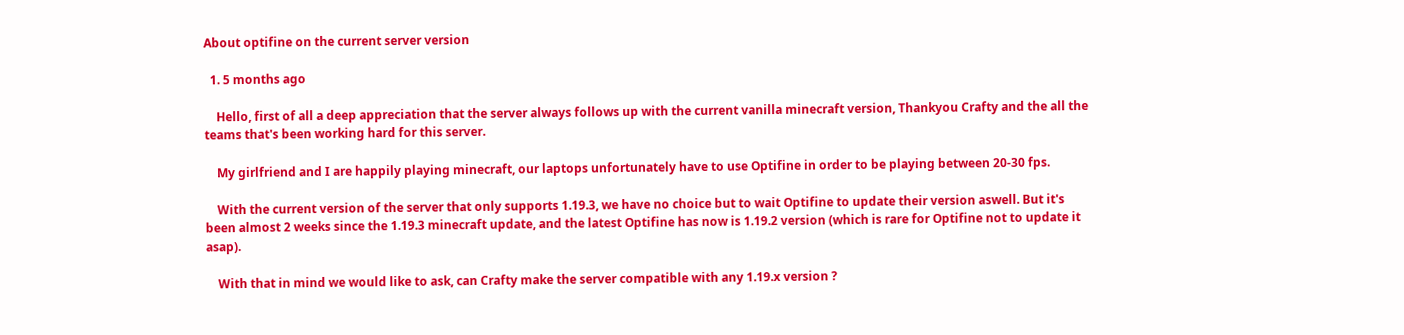About optifine on the current server version

  1. 5 months ago

    Hello, first of all a deep appreciation that the server always follows up with the current vanilla minecraft version, Thankyou Crafty and the all the teams that's been working hard for this server.

    My girlfriend and I are happily playing minecraft, our laptops unfortunately have to use Optifine in order to be playing between 20-30 fps.

    With the current version of the server that only supports 1.19.3, we have no choice but to wait Optifine to update their version aswell. But it's been almost 2 weeks since the 1.19.3 minecraft update, and the latest Optifine has now is 1.19.2 version (which is rare for Optifine not to update it asap).

    With that in mind we would like to ask, can Crafty make the server compatible with any 1.19.x version ?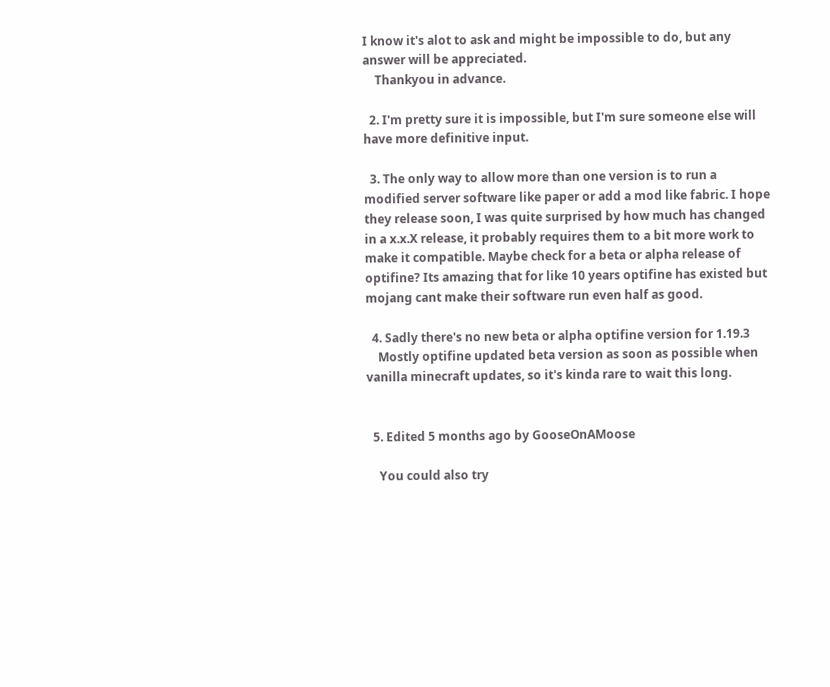I know it's alot to ask and might be impossible to do, but any answer will be appreciated.
    Thankyou in advance.

  2. I'm pretty sure it is impossible, but I'm sure someone else will have more definitive input.

  3. The only way to allow more than one version is to run a modified server software like paper or add a mod like fabric. I hope they release soon, I was quite surprised by how much has changed in a x.x.X release, it probably requires them to a bit more work to make it compatible. Maybe check for a beta or alpha release of optifine? Its amazing that for like 10 years optifine has existed but mojang cant make their software run even half as good.

  4. Sadly there's no new beta or alpha optifine version for 1.19.3
    Mostly optifine updated beta version as soon as possible when vanilla minecraft updates, so it's kinda rare to wait this long.


  5. Edited 5 months ago by GooseOnAMoose

    You could also try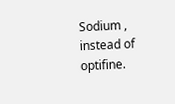Sodium , instead of optifine.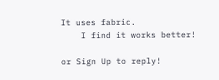It uses fabric.
    I find it works better!

or Sign Up to reply!